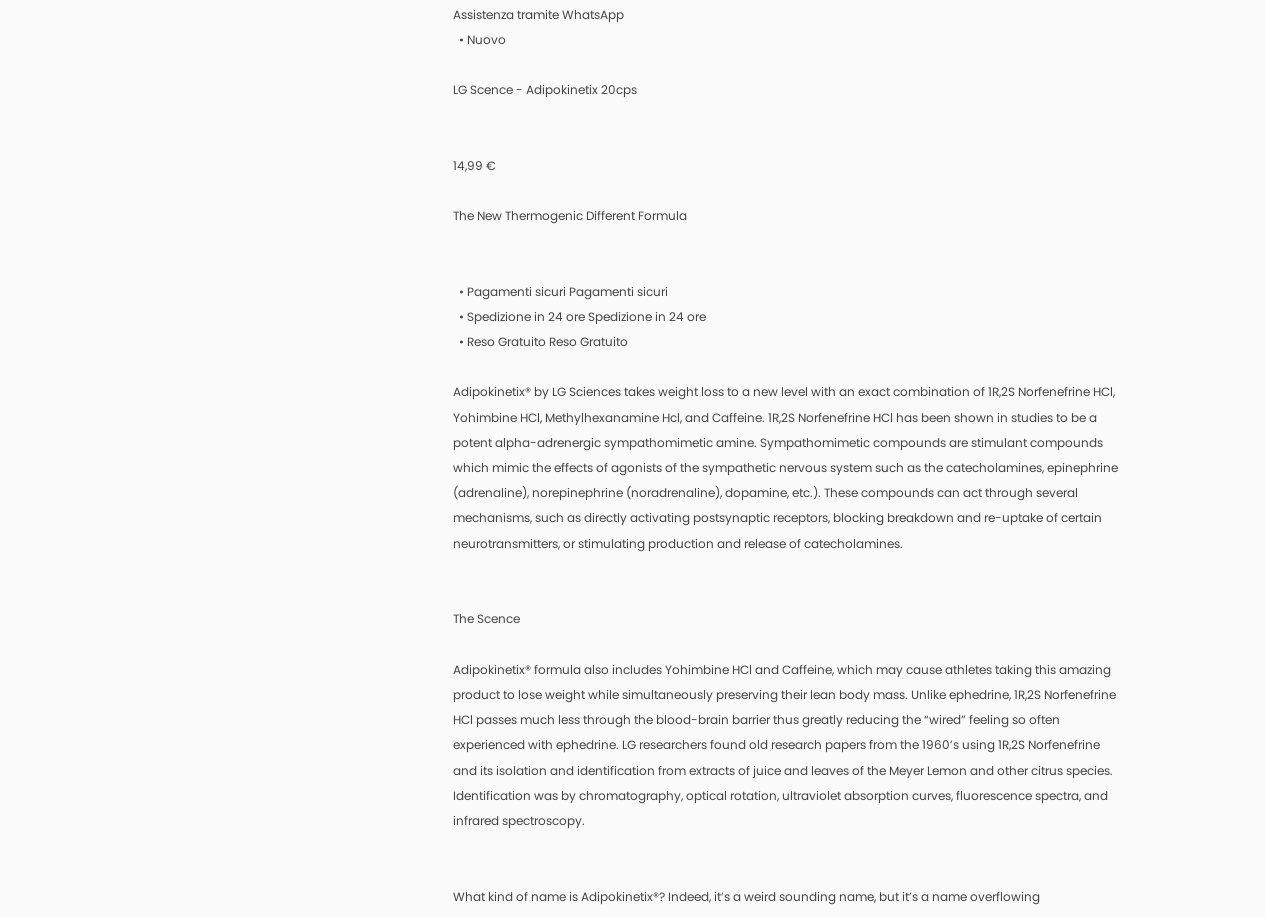Assistenza tramite WhatsApp
  • Nuovo

LG Scence - Adipokinetix 20cps


14,99 €

The New Thermogenic Different Formula


  • Pagamenti sicuri Pagamenti sicuri
  • Spedizione in 24 ore Spedizione in 24 ore
  • Reso Gratuito Reso Gratuito

Adipokinetix® by LG Sciences takes weight loss to a new level with an exact combination of 1R,2S Norfenefrine HCl, Yohimbine HCl, Methylhexanamine Hcl, and Caffeine. 1R,2S Norfenefrine HCl has been shown in studies to be a potent alpha-adrenergic sympathomimetic amine. Sympathomimetic compounds are stimulant compounds which mimic the effects of agonists of the sympathetic nervous system such as the catecholamines, epinephrine (adrenaline), norepinephrine (noradrenaline), dopamine, etc.). These compounds can act through several mechanisms, such as directly activating postsynaptic receptors, blocking breakdown and re-uptake of certain neurotransmitters, or stimulating production and release of catecholamines.


The Scence

Adipokinetix® formula also includes Yohimbine HCl and Caffeine, which may cause athletes taking this amazing product to lose weight while simultaneously preserving their lean body mass. Unlike ephedrine, 1R,2S Norfenefrine HCl passes much less through the blood-brain barrier thus greatly reducing the “wired” feeling so often experienced with ephedrine. LG researchers found old research papers from the 1960’s using 1R,2S Norfenefrine and its isolation and identification from extracts of juice and leaves of the Meyer Lemon and other citrus species. Identification was by chromatography, optical rotation, ultraviolet absorption curves, fluorescence spectra, and infrared spectroscopy.


What kind of name is Adipokinetix®? Indeed, it’s a weird sounding name, but it’s a name overflowing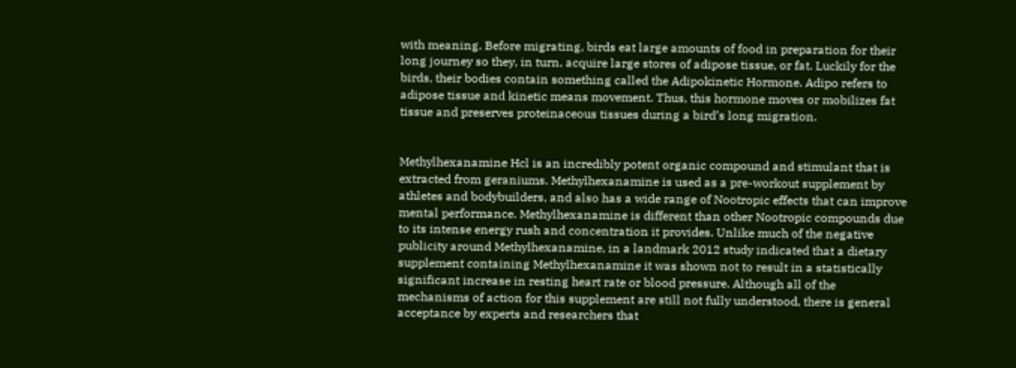with meaning. Before migrating, birds eat large amounts of food in preparation for their long journey so they, in turn, acquire large stores of adipose tissue, or fat. Luckily for the birds, their bodies contain something called the Adipokinetic Hormone. Adipo refers to adipose tissue and kinetic means movement. Thus, this hormone moves or mobilizes fat tissue and preserves proteinaceous tissues during a bird’s long migration.


Methylhexanamine Hcl is an incredibly potent organic compound and stimulant that is extracted from geraniums. Methylhexanamine is used as a pre-workout supplement by athletes and bodybuilders, and also has a wide range of Nootropic effects that can improve mental performance. Methylhexanamine is different than other Nootropic compounds due to its intense energy rush and concentration it provides. Unlike much of the negative publicity around Methylhexanamine, in a landmark 2012 study indicated that a dietary supplement containing Methylhexanamine it was shown not to result in a statistically significant increase in resting heart rate or blood pressure. Although all of the mechanisms of action for this supplement are still not fully understood, there is general acceptance by experts and researchers that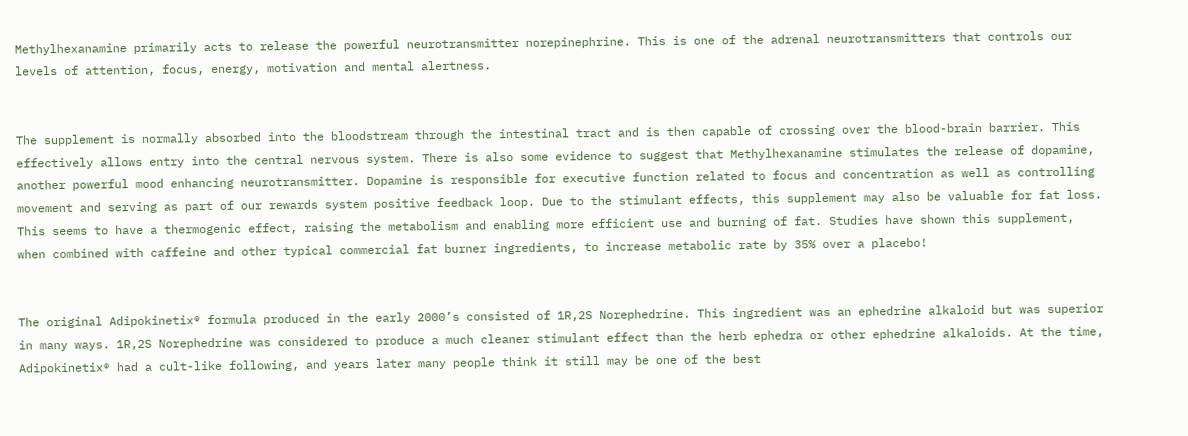Methylhexanamine primarily acts to release the powerful neurotransmitter norepinephrine. This is one of the adrenal neurotransmitters that controls our levels of attention, focus, energy, motivation and mental alertness.


The supplement is normally absorbed into the bloodstream through the intestinal tract and is then capable of crossing over the blood-brain barrier. This effectively allows entry into the central nervous system. There is also some evidence to suggest that Methylhexanamine stimulates the release of dopamine, another powerful mood enhancing neurotransmitter. Dopamine is responsible for executive function related to focus and concentration as well as controlling movement and serving as part of our rewards system positive feedback loop. Due to the stimulant effects, this supplement may also be valuable for fat loss. This seems to have a thermogenic effect, raising the metabolism and enabling more efficient use and burning of fat. Studies have shown this supplement, when combined with caffeine and other typical commercial fat burner ingredients, to increase metabolic rate by 35% over a placebo!


The original Adipokinetix® formula produced in the early 2000’s consisted of 1R,2S Norephedrine. This ingredient was an ephedrine alkaloid but was superior in many ways. 1R,2S Norephedrine was considered to produce a much cleaner stimulant effect than the herb ephedra or other ephedrine alkaloids. At the time, Adipokinetix® had a cult-like following, and years later many people think it still may be one of the best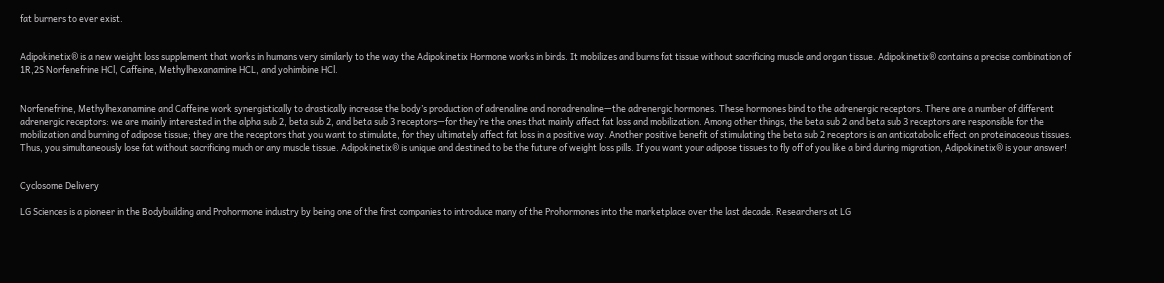fat burners to ever exist.


Adipokinetix® is a new weight loss supplement that works in humans very similarly to the way the Adipokinetix Hormone works in birds. It mobilizes and burns fat tissue without sacrificing muscle and organ tissue. Adipokinetix® contains a precise combination of 1R,2S Norfenefrine HCl, Caffeine, Methylhexanamine HCL, and yohimbine HCl.


Norfenefrine, Methylhexanamine and Caffeine work synergistically to drastically increase the body’s production of adrenaline and noradrenaline—the adrenergic hormones. These hormones bind to the adrenergic receptors. There are a number of different adrenergic receptors: we are mainly interested in the alpha sub 2, beta sub 2, and beta sub 3 receptors—for they’re the ones that mainly affect fat loss and mobilization. Among other things, the beta sub 2 and beta sub 3 receptors are responsible for the mobilization and burning of adipose tissue; they are the receptors that you want to stimulate, for they ultimately affect fat loss in a positive way. Another positive benefit of stimulating the beta sub 2 receptors is an anticatabolic effect on proteinaceous tissues. Thus, you simultaneously lose fat without sacrificing much or any muscle tissue. Adipokinetix® is unique and destined to be the future of weight loss pills. If you want your adipose tissues to fly off of you like a bird during migration, Adipokinetix® is your answer!


Cyclosome Delivery

LG Sciences is a pioneer in the Bodybuilding and Prohormone industry by being one of the first companies to introduce many of the Prohormones into the marketplace over the last decade. Researchers at LG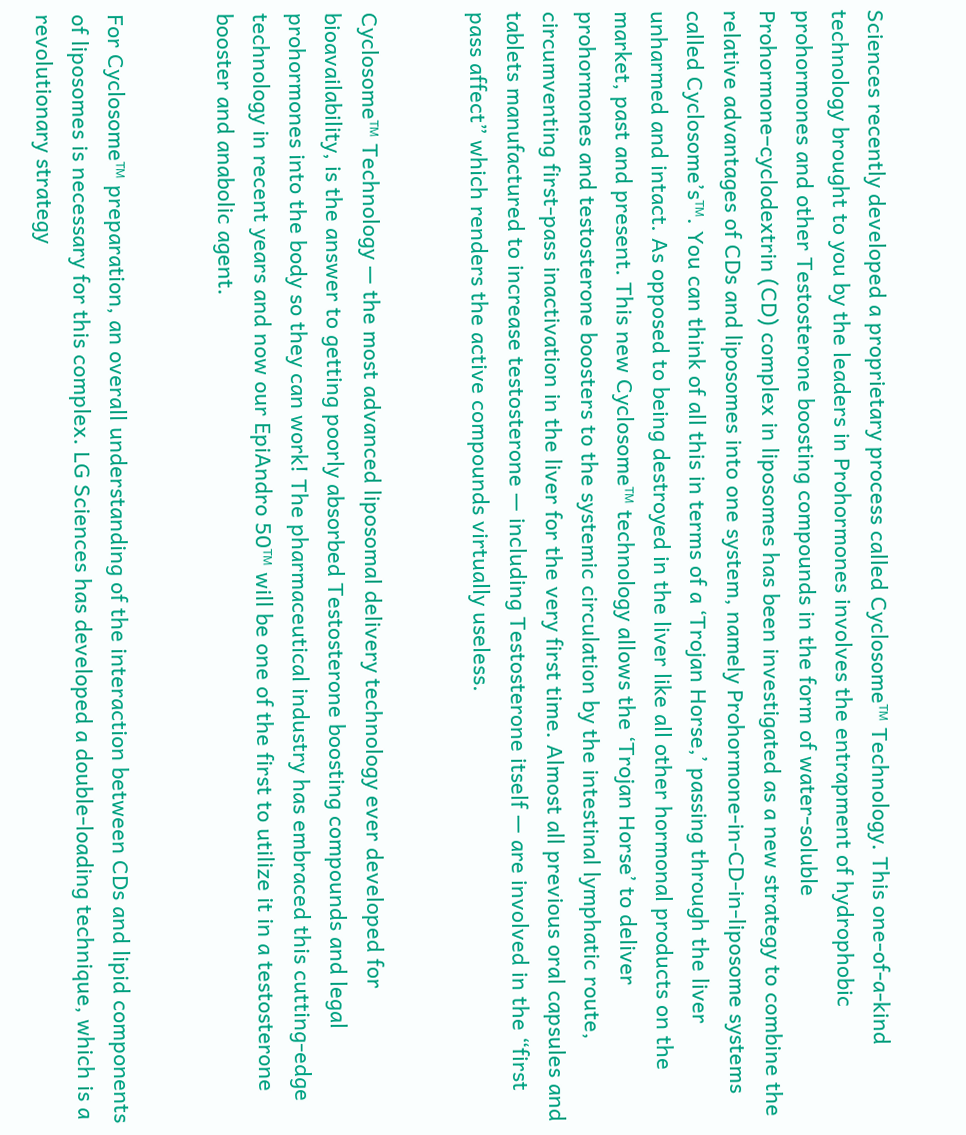Sciences recently developed a proprietary process called Cyclosome™ Technology. This one-of-a-kind technology brought to you by the leaders in Prohormones involves the entrapment of hydrophobic prohormones and other Testosterone boosting compounds in the form of water-soluble Prohormone–cyclodextrin (CD) complex in liposomes has been investigated as a new strategy to combine the relative advantages of CDs and liposomes into one system, namely Prohormone-in-CD-in-liposome systems called Cyclosome’s™. You can think of all this in terms of a ‘Trojan Horse,’ passing through the liver unharmed and intact. As opposed to being destroyed in the liver like all other hormonal products on the market, past and present. This new Cyclosome™ technology allows the ‘Trojan Horse’ to deliver prohormones and testosterone boosters to the systemic circulation by the intestinal lymphatic route, circumventing first-pass inactivation in the liver for the very first time. Almost all previous oral capsules and tablets manufactured to increase testosterone — including Testosterone itself — are involved in the “first pass affect” which renders the active compounds virtually useless.


Cyclosome™ Technology — the most advanced liposomal delivery technology ever developed for bioavailability, is the answer to getting poorly absorbed Testosterone boosting compounds and legal prohormones into the body so they can work! The pharmaceutical industry has embraced this cutting-edge technology in recent years and now our EpiAndro 50™ will be one of the first to utilize it in a testosterone booster and anabolic agent.


For Cyclosome™ preparation, an overall understanding of the interaction between CDs and lipid components of liposomes is necessary for this complex. LG Sciences has developed a double-loading technique, which is a revolutionary strategy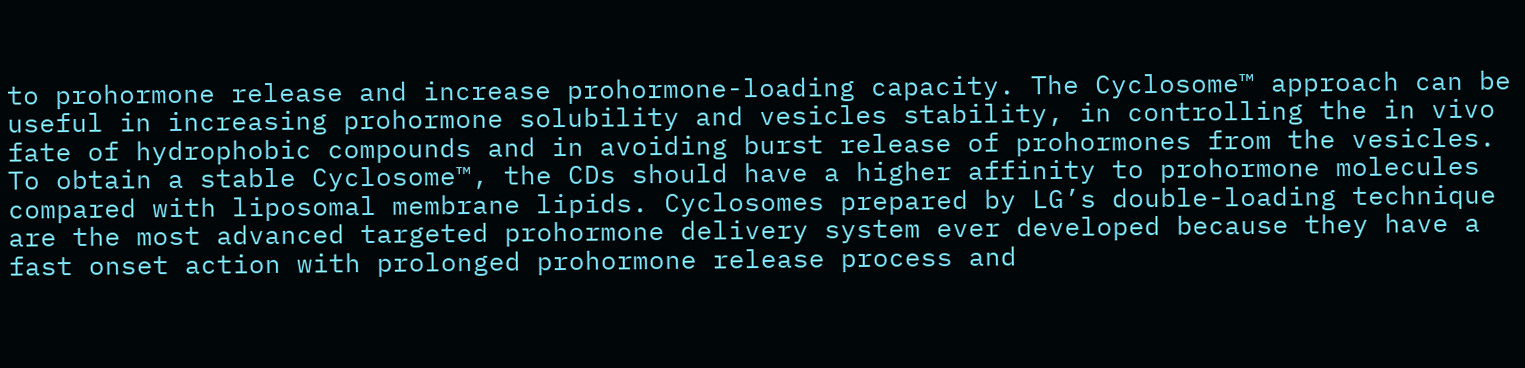to prohormone release and increase prohormone-loading capacity. The Cyclosome™ approach can be useful in increasing prohormone solubility and vesicles stability, in controlling the in vivo fate of hydrophobic compounds and in avoiding burst release of prohormones from the vesicles. To obtain a stable Cyclosome™, the CDs should have a higher affinity to prohormone molecules compared with liposomal membrane lipids. Cyclosomes prepared by LG’s double-loading technique are the most advanced targeted prohormone delivery system ever developed because they have a fast onset action with prolonged prohormone release process and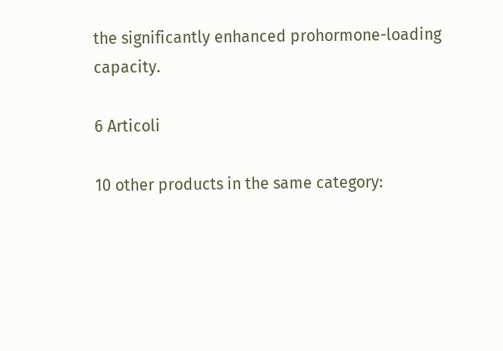the significantly enhanced prohormone-loading capacity.

6 Articoli

10 other products in the same category: